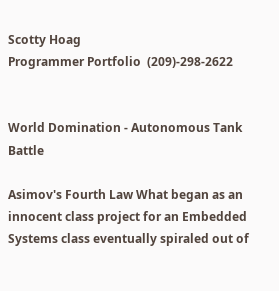Scotty Hoag
Programmer Portfolio  (209)-298-2622


World Domination - Autonomous Tank Battle

Asimov's Fourth Law What began as an innocent class project for an Embedded Systems class eventually spiraled out of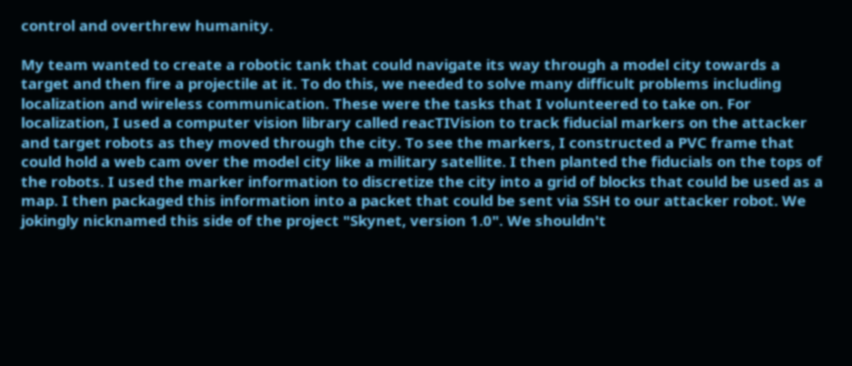control and overthrew humanity.

My team wanted to create a robotic tank that could navigate its way through a model city towards a target and then fire a projectile at it. To do this, we needed to solve many difficult problems including localization and wireless communication. These were the tasks that I volunteered to take on. For localization, I used a computer vision library called reacTIVision to track fiducial markers on the attacker and target robots as they moved through the city. To see the markers, I constructed a PVC frame that could hold a web cam over the model city like a military satellite. I then planted the fiducials on the tops of the robots. I used the marker information to discretize the city into a grid of blocks that could be used as a map. I then packaged this information into a packet that could be sent via SSH to our attacker robot. We jokingly nicknamed this side of the project "Skynet, version 1.0". We shouldn't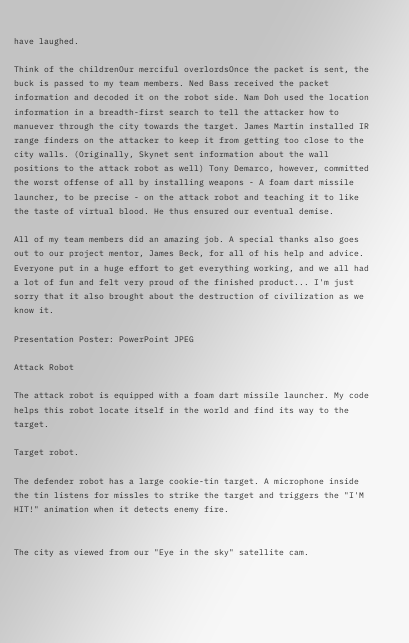have laughed.

Think of the childrenOur merciful overlordsOnce the packet is sent, the buck is passed to my team members. Ned Bass received the packet information and decoded it on the robot side. Nam Doh used the location information in a breadth-first search to tell the attacker how to manuever through the city towards the target. James Martin installed IR range finders on the attacker to keep it from getting too close to the city walls. (Originally, Skynet sent information about the wall positions to the attack robot as well) Tony Demarco, however, committed the worst offense of all by installing weapons - A foam dart missile launcher, to be precise - on the attack robot and teaching it to like the taste of virtual blood. He thus ensured our eventual demise.

All of my team members did an amazing job. A special thanks also goes out to our project mentor, James Beck, for all of his help and advice. Everyone put in a huge effort to get everything working, and we all had a lot of fun and felt very proud of the finished product... I'm just sorry that it also brought about the destruction of civilization as we know it.

Presentation Poster: PowerPoint JPEG

Attack Robot

The attack robot is equipped with a foam dart missile launcher. My code helps this robot locate itself in the world and find its way to the target.

Target robot.

The defender robot has a large cookie-tin target. A microphone inside the tin listens for missles to strike the target and triggers the "I'M HIT!" animation when it detects enemy fire.


The city as viewed from our "Eye in the sky" satellite cam.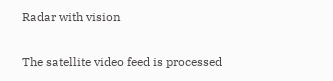Radar with vision

The satellite video feed is processed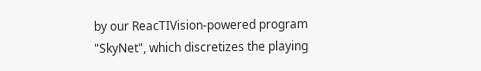by our ReacTIVision-powered program "SkyNet", which discretizes the playing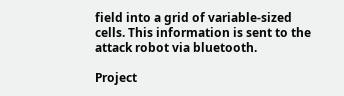field into a grid of variable-sized cells. This information is sent to the attack robot via bluetooth.

Project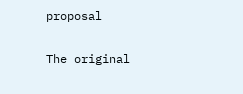proposal

The original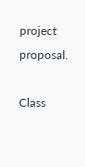project proposal.

Class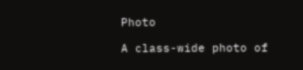Photo

A class-wide photo of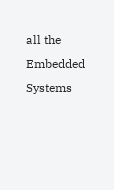all the Embedded Systems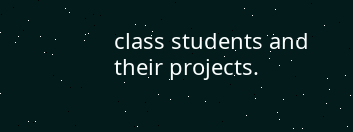class students and their projects.